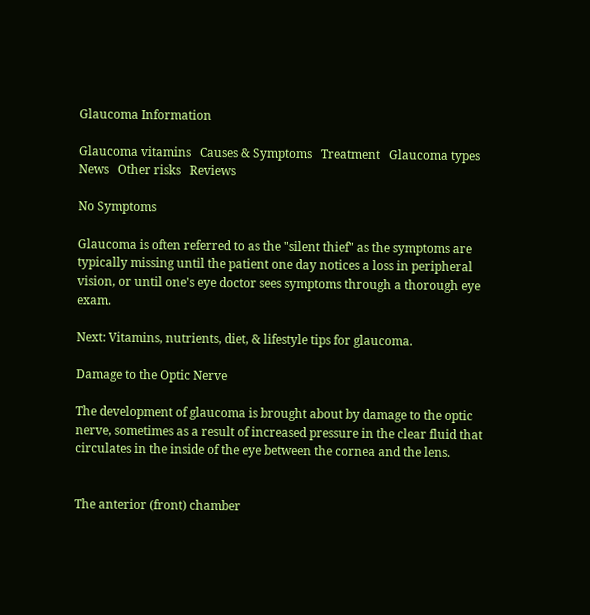Glaucoma Information

Glaucoma vitamins   Causes & Symptoms   Treatment   Glaucoma types   News   Other risks   Reviews

No Symptoms

Glaucoma is often referred to as the "silent thief" as the symptoms are typically missing until the patient one day notices a loss in peripheral vision, or until one's eye doctor sees symptoms through a thorough eye exam.

Next: Vitamins, nutrients, diet, & lifestyle tips for glaucoma.

Damage to the Optic Nerve

The development of glaucoma is brought about by damage to the optic nerve, sometimes as a result of increased pressure in the clear fluid that circulates in the inside of the eye between the cornea and the lens.


The anterior (front) chamber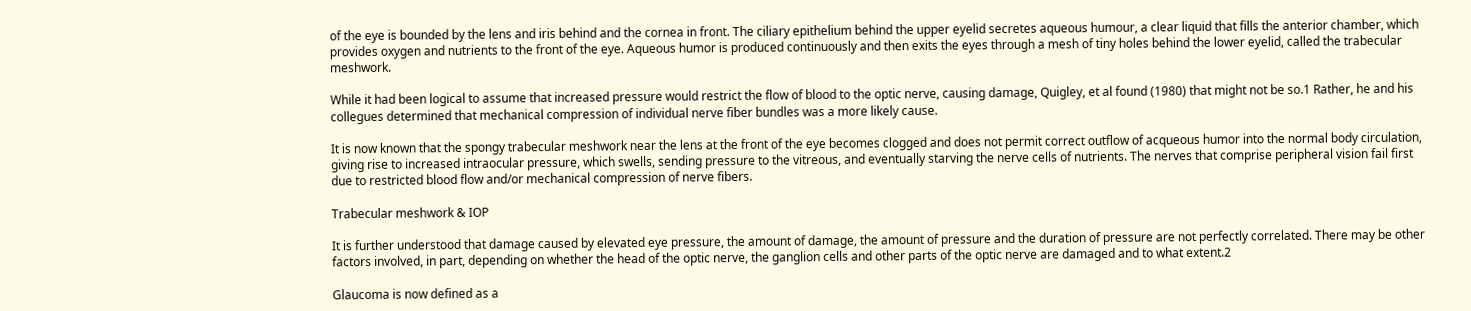of the eye is bounded by the lens and iris behind and the cornea in front. The ciliary epithelium behind the upper eyelid secretes aqueous humour, a clear liquid that fills the anterior chamber, which provides oxygen and nutrients to the front of the eye. Aqueous humor is produced continuously and then exits the eyes through a mesh of tiny holes behind the lower eyelid, called the trabecular meshwork.

While it had been logical to assume that increased pressure would restrict the flow of blood to the optic nerve, causing damage, Quigley, et al found (1980) that might not be so.1 Rather, he and his collegues determined that mechanical compression of individual nerve fiber bundles was a more likely cause.

It is now known that the spongy trabecular meshwork near the lens at the front of the eye becomes clogged and does not permit correct outflow of acqueous humor into the normal body circulation, giving rise to increased intraocular pressure, which swells, sending pressure to the vitreous, and eventually starving the nerve cells of nutrients. The nerves that comprise peripheral vision fail first due to restricted blood flow and/or mechanical compression of nerve fibers.

Trabecular meshwork & IOP

It is further understood that damage caused by elevated eye pressure, the amount of damage, the amount of pressure and the duration of pressure are not perfectly correlated. There may be other factors involved, in part, depending on whether the head of the optic nerve, the ganglion cells and other parts of the optic nerve are damaged and to what extent.2

Glaucoma is now defined as a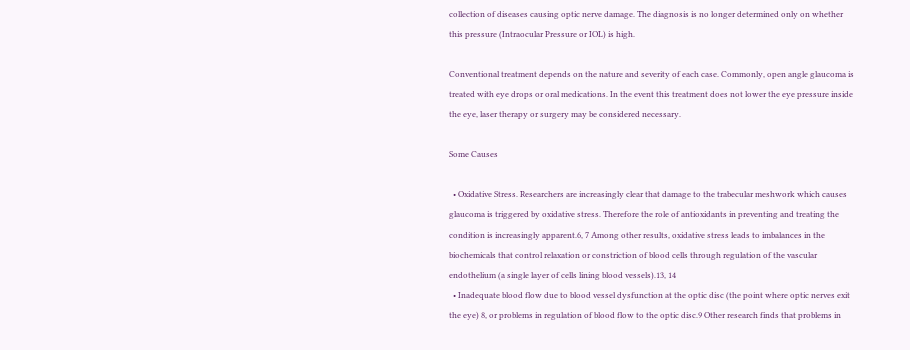collection of diseases causing optic nerve damage. The diagnosis is no longer determined only on whether this pressure (Intraocular Pressure or IOL) is high.

Conventional treatment depends on the nature and severity of each case. Commonly, open angle glaucoma is treated with eye drops or oral medications. In the event this treatment does not lower the eye pressure inside the eye, laser therapy or surgery may be considered necessary.

Some Causes

  • Oxidative Stress. Researchers are increasingly clear that damage to the trabecular meshwork which causes glaucoma is triggered by oxidative stress. Therefore the role of antioxidants in preventing and treating the condition is increasingly apparent.6, 7 Among other results, oxidative stress leads to imbalances in the biochemicals that control relaxation or constriction of blood cells through regulation of the vascular endothelium (a single layer of cells lining blood vessels).13, 14
  • Inadequate blood flow due to blood vessel dysfunction at the optic disc (the point where optic nerves exit the eye) 8, or problems in regulation of blood flow to the optic disc.9 Other research finds that problems in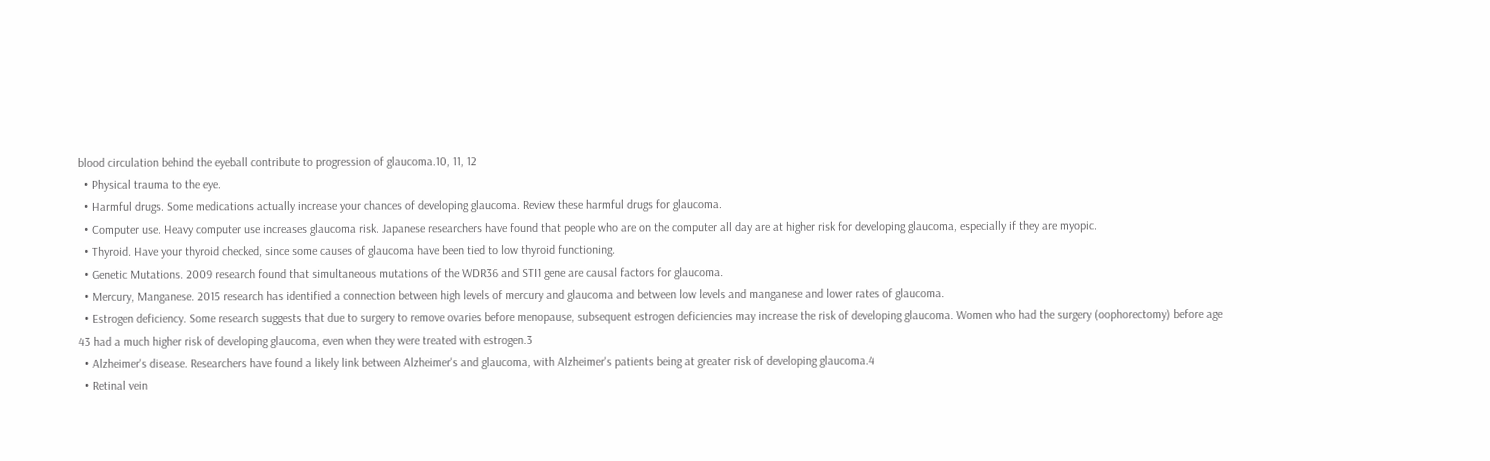blood circulation behind the eyeball contribute to progression of glaucoma.10, 11, 12
  • Physical trauma to the eye.
  • Harmful drugs. Some medications actually increase your chances of developing glaucoma. Review these harmful drugs for glaucoma.
  • Computer use. Heavy computer use increases glaucoma risk. Japanese researchers have found that people who are on the computer all day are at higher risk for developing glaucoma, especially if they are myopic.
  • Thyroid. Have your thyroid checked, since some causes of glaucoma have been tied to low thyroid functioning.
  • Genetic Mutations. 2009 research found that simultaneous mutations of the WDR36 and STI1 gene are causal factors for glaucoma.
  • Mercury, Manganese. 2015 research has identified a connection between high levels of mercury and glaucoma and between low levels and manganese and lower rates of glaucoma.
  • Estrogen deficiency. Some research suggests that due to surgery to remove ovaries before menopause, subsequent estrogen deficiencies may increase the risk of developing glaucoma. Women who had the surgery (oophorectomy) before age 43 had a much higher risk of developing glaucoma, even when they were treated with estrogen.3
  • Alzheimer's disease. Researchers have found a likely link between Alzheimer's and glaucoma, with Alzheimer's patients being at greater risk of developing glaucoma.4
  • Retinal vein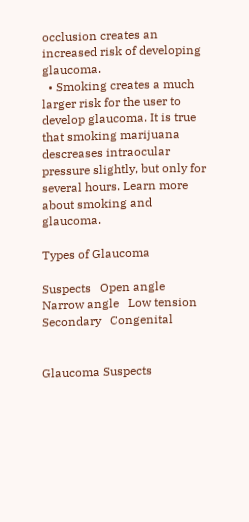occlusion creates an increased risk of developing glaucoma.
  • Smoking creates a much larger risk for the user to develop glaucoma. It is true that smoking marijuana descreases intraocular pressure slightly, but only for several hours. Learn more about smoking and glaucoma.

Types of Glaucoma

Suspects   Open angle   Narrow angle   Low tension   Secondary   Congenital


Glaucoma Suspects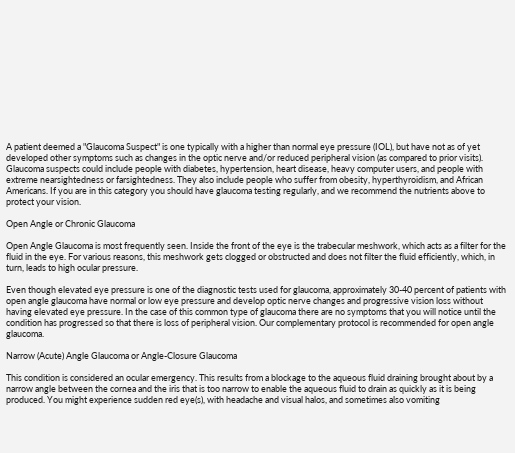A patient deemed a "Glaucoma Suspect" is one typically with a higher than normal eye pressure (IOL), but have not as of yet developed other symptoms such as changes in the optic nerve and/or reduced peripheral vision (as compared to prior visits). Glaucoma suspects could include people with diabetes, hypertension, heart disease, heavy computer users, and people with extreme nearsightedness or farsightedness. They also include people who suffer from obesity, hyperthyroidism, and African Americans. If you are in this category you should have glaucoma testing regularly, and we recommend the nutrients above to protect your vision.

Open Angle or Chronic Glaucoma

Open Angle Glaucoma is most frequently seen. Inside the front of the eye is the trabecular meshwork, which acts as a filter for the fluid in the eye. For various reasons, this meshwork gets clogged or obstructed and does not filter the fluid efficiently, which, in turn, leads to high ocular pressure.

Even though elevated eye pressure is one of the diagnostic tests used for glaucoma, approximately 30-40 percent of patients with open angle glaucoma have normal or low eye pressure and develop optic nerve changes and progressive vision loss without having elevated eye pressure. In the case of this common type of glaucoma there are no symptoms that you will notice until the condition has progressed so that there is loss of peripheral vision. Our complementary protocol is recommended for open angle glaucoma.

Narrow (Acute) Angle Glaucoma or Angle-Closure Glaucoma

This condition is considered an ocular emergency. This results from a blockage to the aqueous fluid draining brought about by a narrow angle between the cornea and the iris that is too narrow to enable the aqueous fluid to drain as quickly as it is being produced. You might experience sudden red eye(s), with headache and visual halos, and sometimes also vomiting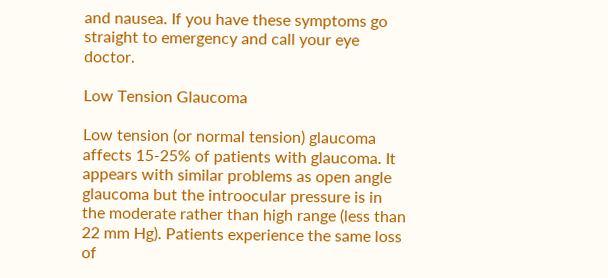and nausea. If you have these symptoms go straight to emergency and call your eye doctor.

Low Tension Glaucoma

Low tension (or normal tension) glaucoma affects 15-25% of patients with glaucoma. It appears with similar problems as open angle glaucoma but the introocular pressure is in the moderate rather than high range (less than 22 mm Hg). Patients experience the same loss of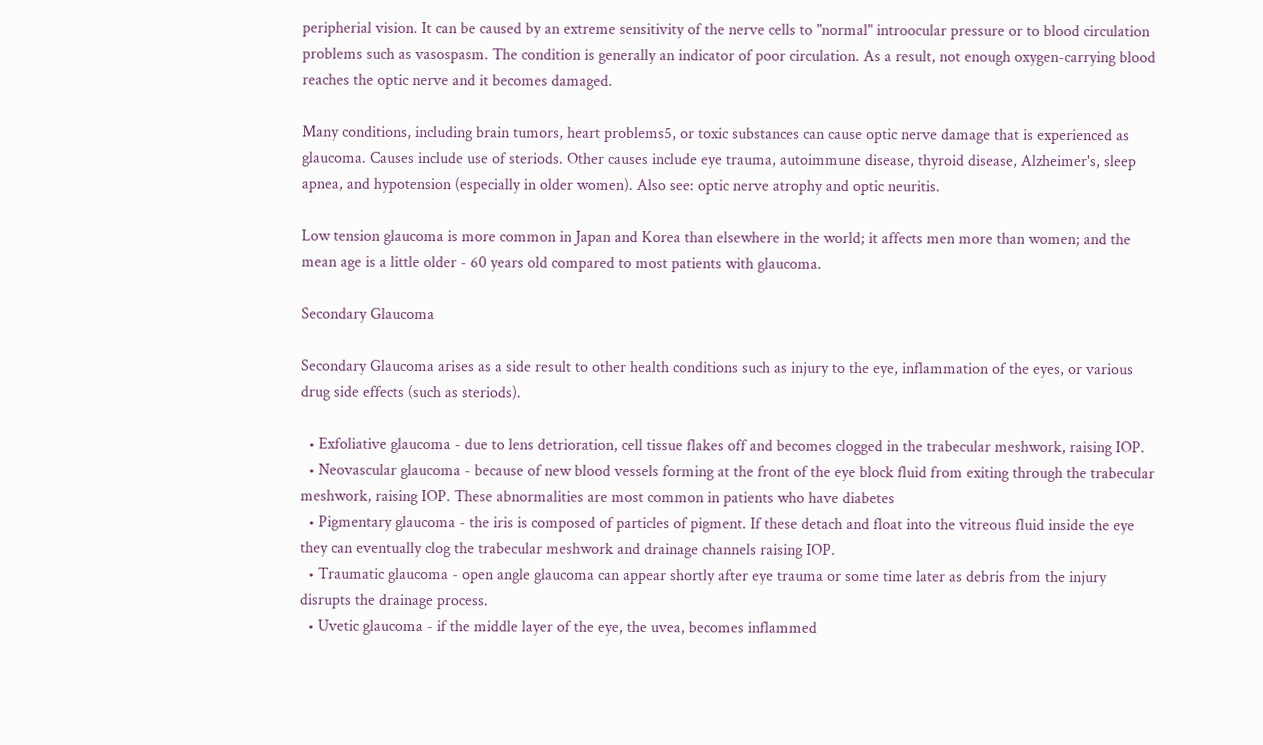peripherial vision. It can be caused by an extreme sensitivity of the nerve cells to "normal" introocular pressure or to blood circulation problems such as vasospasm. The condition is generally an indicator of poor circulation. As a result, not enough oxygen-carrying blood reaches the optic nerve and it becomes damaged.

Many conditions, including brain tumors, heart problems5, or toxic substances can cause optic nerve damage that is experienced as glaucoma. Causes include use of steriods. Other causes include eye trauma, autoimmune disease, thyroid disease, Alzheimer's, sleep apnea, and hypotension (especially in older women). Also see: optic nerve atrophy and optic neuritis.

Low tension glaucoma is more common in Japan and Korea than elsewhere in the world; it affects men more than women; and the mean age is a little older - 60 years old compared to most patients with glaucoma.

Secondary Glaucoma

Secondary Glaucoma arises as a side result to other health conditions such as injury to the eye, inflammation of the eyes, or various drug side effects (such as steriods).

  • Exfoliative glaucoma - due to lens detrioration, cell tissue flakes off and becomes clogged in the trabecular meshwork, raising IOP.
  • Neovascular glaucoma - because of new blood vessels forming at the front of the eye block fluid from exiting through the trabecular meshwork, raising IOP. These abnormalities are most common in patients who have diabetes
  • Pigmentary glaucoma - the iris is composed of particles of pigment. If these detach and float into the vitreous fluid inside the eye they can eventually clog the trabecular meshwork and drainage channels raising IOP.
  • Traumatic glaucoma - open angle glaucoma can appear shortly after eye trauma or some time later as debris from the injury disrupts the drainage process.
  • Uvetic glaucoma - if the middle layer of the eye, the uvea, becomes inflammed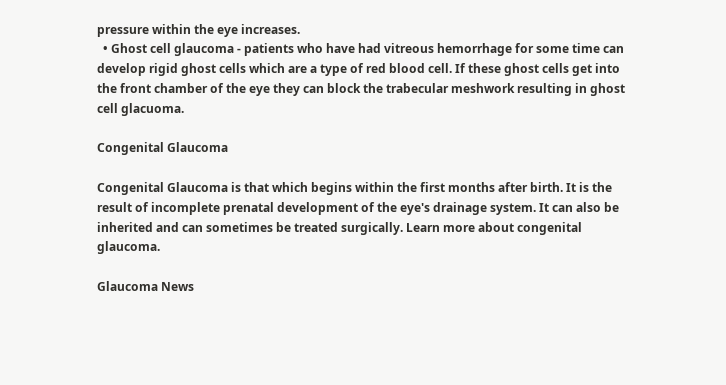pressure within the eye increases.
  • Ghost cell glaucoma - patients who have had vitreous hemorrhage for some time can develop rigid ghost cells which are a type of red blood cell. If these ghost cells get into the front chamber of the eye they can block the trabecular meshwork resulting in ghost cell glacuoma.

Congenital Glaucoma

Congenital Glaucoma is that which begins within the first months after birth. It is the result of incomplete prenatal development of the eye's drainage system. It can also be inherited and can sometimes be treated surgically. Learn more about congenital glaucoma.

Glaucoma News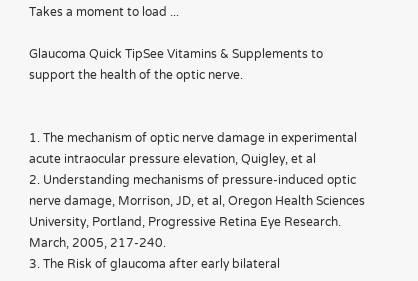Takes a moment to load ...

Glaucoma Quick TipSee Vitamins & Supplements to support the health of the optic nerve.


1. The mechanism of optic nerve damage in experimental acute intraocular pressure elevation, Quigley, et al
2. Understanding mechanisms of pressure-induced optic nerve damage, Morrison, JD, et al, Oregon Health Sciences University, Portland, Progressive Retina Eye Research. March, 2005, 217-240.
3. The Risk of glaucoma after early bilateral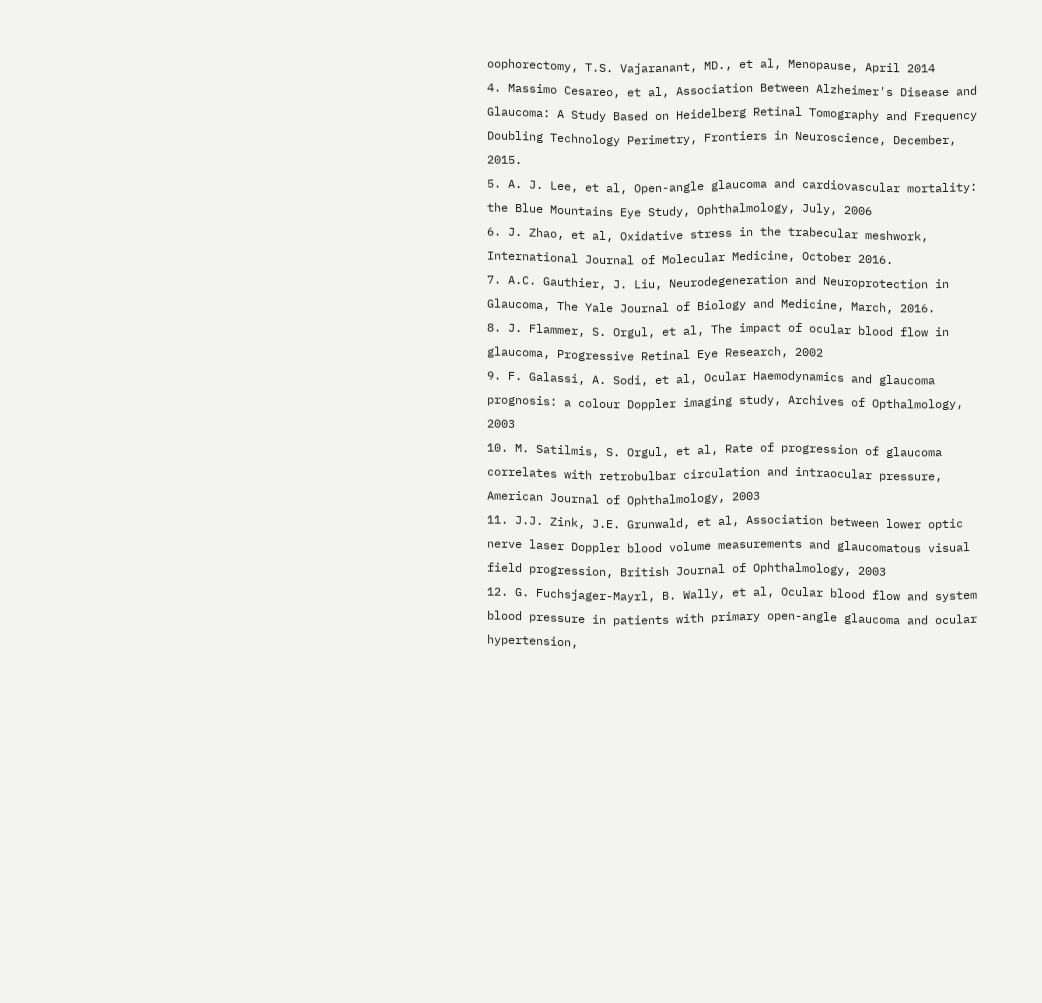oophorectomy, T.S. Vajaranant, MD., et al, Menopause, April 2014
4. Massimo Cesareo, et al, Association Between Alzheimer's Disease and Glaucoma: A Study Based on Heidelberg Retinal Tomography and Frequency Doubling Technology Perimetry, Frontiers in Neuroscience, December, 2015.
5. A. J. Lee, et al, Open-angle glaucoma and cardiovascular mortality: the Blue Mountains Eye Study, Ophthalmology, July, 2006
6. J. Zhao, et al, Oxidative stress in the trabecular meshwork, International Journal of Molecular Medicine, October 2016.
7. A.C. Gauthier, J. Liu, Neurodegeneration and Neuroprotection in Glaucoma, The Yale Journal of Biology and Medicine, March, 2016.
8. J. Flammer, S. Orgul, et al, The impact of ocular blood flow in glaucoma, Progressive Retinal Eye Research, 2002
9. F. Galassi, A. Sodi, et al, Ocular Haemodynamics and glaucoma prognosis: a colour Doppler imaging study, Archives of Opthalmology, 2003
10. M. Satilmis, S. Orgul, et al, Rate of progression of glaucoma correlates with retrobulbar circulation and intraocular pressure, American Journal of Ophthalmology, 2003
11. J.J. Zink, J.E. Grunwald, et al, Association between lower optic nerve laser Doppler blood volume measurements and glaucomatous visual field progression, British Journal of Ophthalmology, 2003
12. G. Fuchsjager-Mayrl, B. Wally, et al, Ocular blood flow and system blood pressure in patients with primary open-angle glaucoma and ocular hypertension,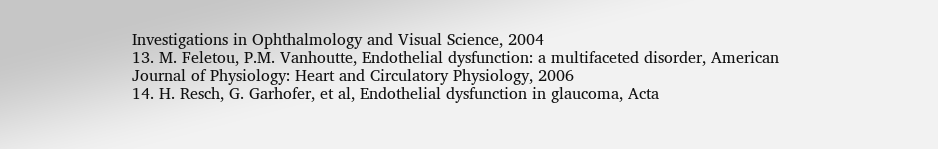Investigations in Ophthalmology and Visual Science, 2004
13. M. Feletou, P.M. Vanhoutte, Endothelial dysfunction: a multifaceted disorder, American Journal of Physiology: Heart and Circulatory Physiology, 2006
14. H. Resch, G. Garhofer, et al, Endothelial dysfunction in glaucoma, Acta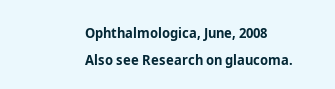Ophthalmologica, June, 2008
Also see Research on glaucoma.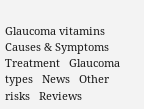Glaucoma vitamins   Causes & Symptoms   Treatment   Glaucoma types   News   Other risks   Reviews